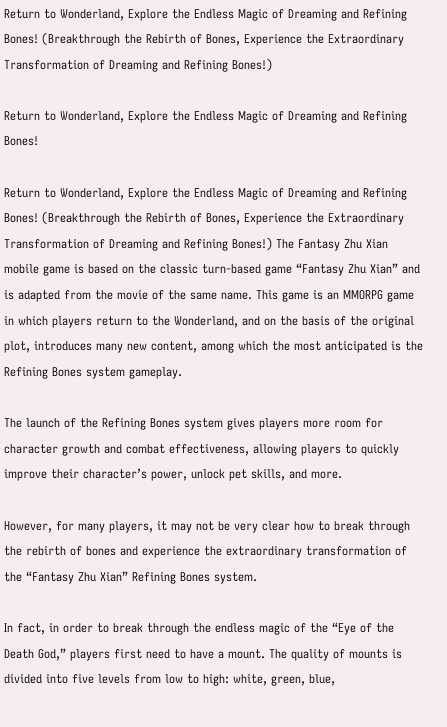Return to Wonderland, Explore the Endless Magic of Dreaming and Refining Bones! (Breakthrough the Rebirth of Bones, Experience the Extraordinary Transformation of Dreaming and Refining Bones!)

Return to Wonderland, Explore the Endless Magic of Dreaming and Refining Bones!

Return to Wonderland, Explore the Endless Magic of Dreaming and Refining Bones! (Breakthrough the Rebirth of Bones, Experience the Extraordinary Transformation of Dreaming and Refining Bones!) The Fantasy Zhu Xian mobile game is based on the classic turn-based game “Fantasy Zhu Xian” and is adapted from the movie of the same name. This game is an MMORPG game in which players return to the Wonderland, and on the basis of the original plot, introduces many new content, among which the most anticipated is the Refining Bones system gameplay.

The launch of the Refining Bones system gives players more room for character growth and combat effectiveness, allowing players to quickly improve their character’s power, unlock pet skills, and more.

However, for many players, it may not be very clear how to break through the rebirth of bones and experience the extraordinary transformation of the “Fantasy Zhu Xian” Refining Bones system.

In fact, in order to break through the endless magic of the “Eye of the Death God,” players first need to have a mount. The quality of mounts is divided into five levels from low to high: white, green, blue,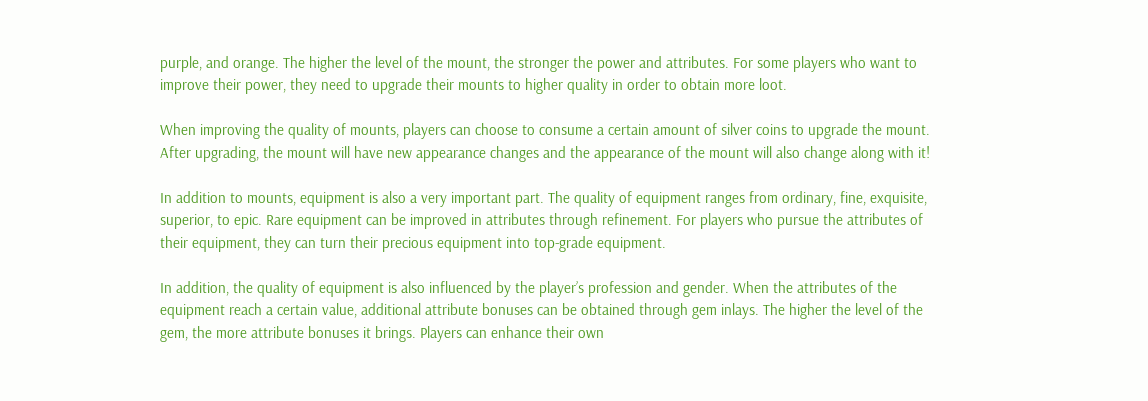purple, and orange. The higher the level of the mount, the stronger the power and attributes. For some players who want to improve their power, they need to upgrade their mounts to higher quality in order to obtain more loot.

When improving the quality of mounts, players can choose to consume a certain amount of silver coins to upgrade the mount. After upgrading, the mount will have new appearance changes and the appearance of the mount will also change along with it!

In addition to mounts, equipment is also a very important part. The quality of equipment ranges from ordinary, fine, exquisite, superior, to epic. Rare equipment can be improved in attributes through refinement. For players who pursue the attributes of their equipment, they can turn their precious equipment into top-grade equipment.

In addition, the quality of equipment is also influenced by the player’s profession and gender. When the attributes of the equipment reach a certain value, additional attribute bonuses can be obtained through gem inlays. The higher the level of the gem, the more attribute bonuses it brings. Players can enhance their own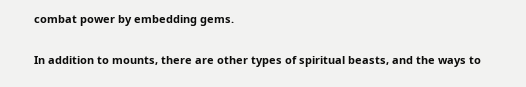combat power by embedding gems.

In addition to mounts, there are other types of spiritual beasts, and the ways to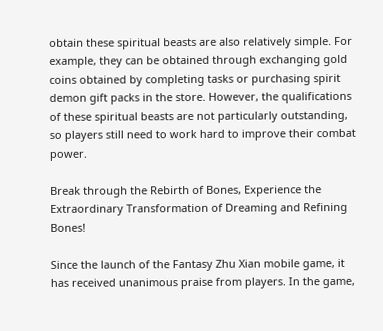obtain these spiritual beasts are also relatively simple. For example, they can be obtained through exchanging gold coins obtained by completing tasks or purchasing spirit demon gift packs in the store. However, the qualifications of these spiritual beasts are not particularly outstanding, so players still need to work hard to improve their combat power.

Break through the Rebirth of Bones, Experience the Extraordinary Transformation of Dreaming and Refining Bones!

Since the launch of the Fantasy Zhu Xian mobile game, it has received unanimous praise from players. In the game,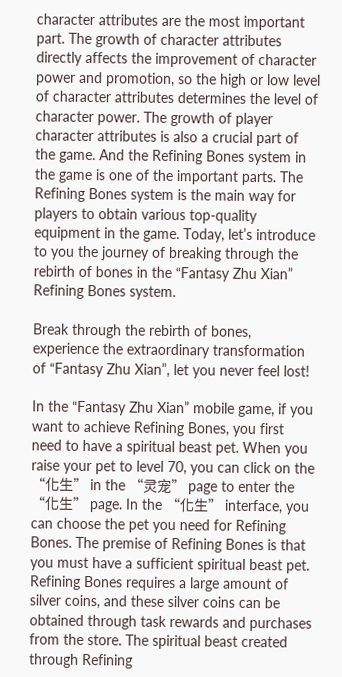character attributes are the most important part. The growth of character attributes directly affects the improvement of character power and promotion, so the high or low level of character attributes determines the level of character power. The growth of player character attributes is also a crucial part of the game. And the Refining Bones system in the game is one of the important parts. The Refining Bones system is the main way for players to obtain various top-quality equipment in the game. Today, let’s introduce to you the journey of breaking through the rebirth of bones in the “Fantasy Zhu Xian” Refining Bones system.

Break through the rebirth of bones, experience the extraordinary transformation of “Fantasy Zhu Xian”, let you never feel lost!

In the “Fantasy Zhu Xian” mobile game, if you want to achieve Refining Bones, you first need to have a spiritual beast pet. When you raise your pet to level 70, you can click on the “化生” in the “灵宠” page to enter the “化生” page. In the “化生” interface, you can choose the pet you need for Refining Bones. The premise of Refining Bones is that you must have a sufficient spiritual beast pet. Refining Bones requires a large amount of silver coins, and these silver coins can be obtained through task rewards and purchases from the store. The spiritual beast created through Refining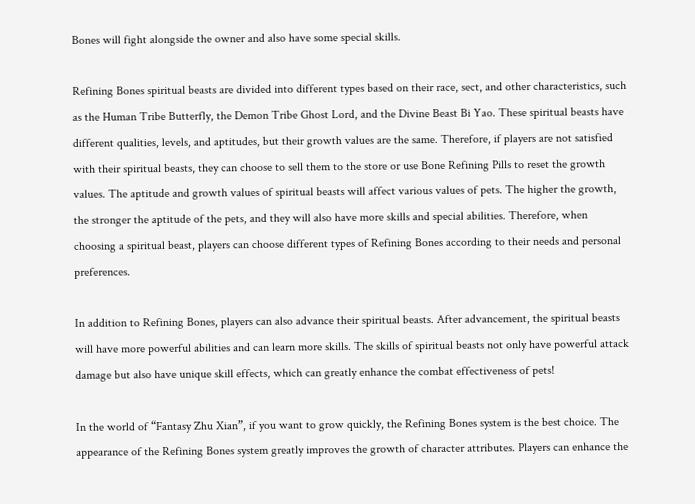Bones will fight alongside the owner and also have some special skills.

Refining Bones spiritual beasts are divided into different types based on their race, sect, and other characteristics, such as the Human Tribe Butterfly, the Demon Tribe Ghost Lord, and the Divine Beast Bi Yao. These spiritual beasts have different qualities, levels, and aptitudes, but their growth values are the same. Therefore, if players are not satisfied with their spiritual beasts, they can choose to sell them to the store or use Bone Refining Pills to reset the growth values. The aptitude and growth values of spiritual beasts will affect various values of pets. The higher the growth, the stronger the aptitude of the pets, and they will also have more skills and special abilities. Therefore, when choosing a spiritual beast, players can choose different types of Refining Bones according to their needs and personal preferences.

In addition to Refining Bones, players can also advance their spiritual beasts. After advancement, the spiritual beasts will have more powerful abilities and can learn more skills. The skills of spiritual beasts not only have powerful attack damage but also have unique skill effects, which can greatly enhance the combat effectiveness of pets!

In the world of “Fantasy Zhu Xian”, if you want to grow quickly, the Refining Bones system is the best choice. The appearance of the Refining Bones system greatly improves the growth of character attributes. Players can enhance the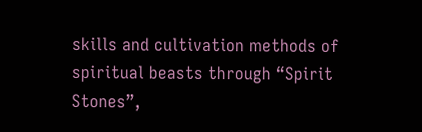skills and cultivation methods of spiritual beasts through “Spirit Stones”,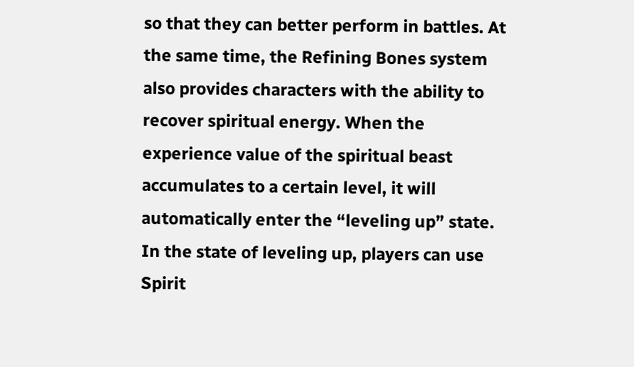so that they can better perform in battles. At the same time, the Refining Bones system also provides characters with the ability to recover spiritual energy. When the experience value of the spiritual beast accumulates to a certain level, it will automatically enter the “leveling up” state. In the state of leveling up, players can use Spirit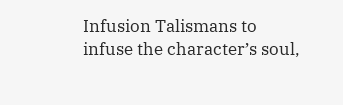Infusion Talismans to infuse the character’s soul,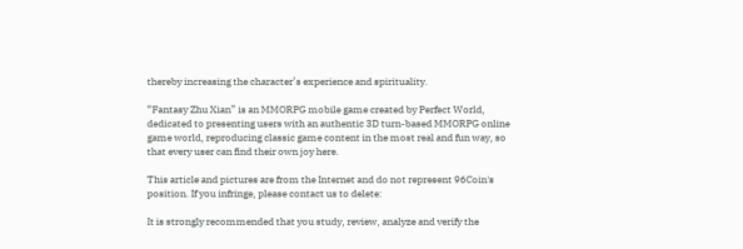thereby increasing the character’s experience and spirituality.

“Fantasy Zhu Xian” is an MMORPG mobile game created by Perfect World, dedicated to presenting users with an authentic 3D turn-based MMORPG online game world, reproducing classic game content in the most real and fun way, so that every user can find their own joy here.

This article and pictures are from the Internet and do not represent 96Coin's position. If you infringe, please contact us to delete:

It is strongly recommended that you study, review, analyze and verify the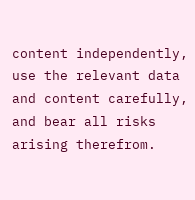content independently, use the relevant data and content carefully, and bear all risks arising therefrom.